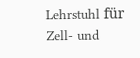Lehrstuhl für Zell- und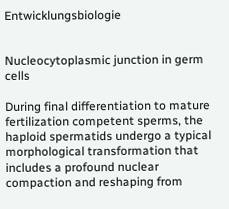Entwicklungsbiologie


Nucleocytoplasmic junction in germ cells

During final differentiation to mature fertilization competent sperms, the haploid spermatids undergo a typical morphological transformation that includes a profound nuclear compaction and reshaping from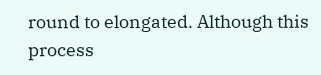round to elongated. Although this process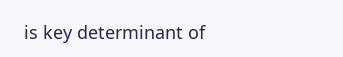is key determinant of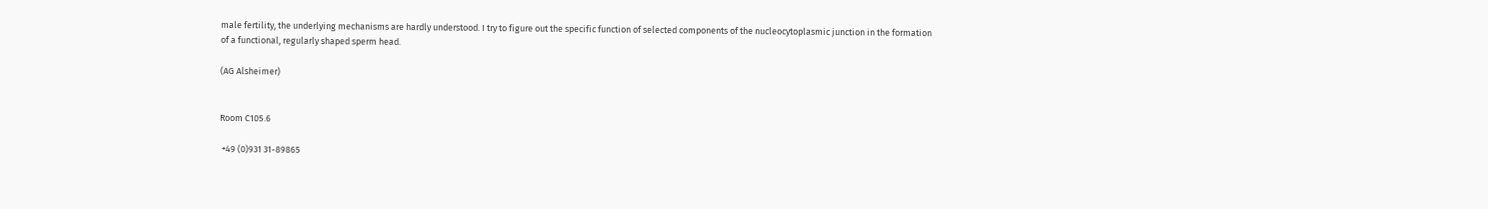male fertility, the underlying mechanisms are hardly understood. I try to figure out the specific function of selected components of the nucleocytoplasmic junction in the formation of a functional, regularly shaped sperm head.

(AG Alsheimer)


Room C105.6

 +49 (0)931 31-89865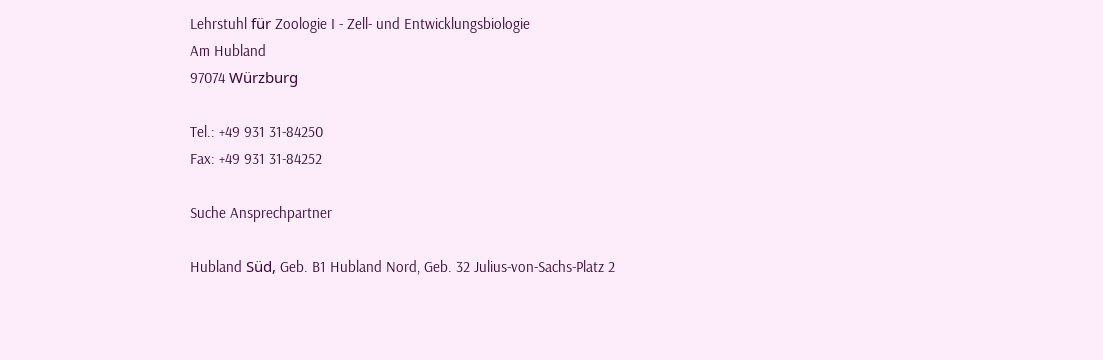Lehrstuhl für Zoologie I - Zell- und Entwicklungsbiologie
Am Hubland
97074 Würzburg

Tel.: +49 931 31-84250
Fax: +49 931 31-84252

Suche Ansprechpartner

Hubland Süd, Geb. B1 Hubland Nord, Geb. 32 Julius-von-Sachs-Platz 2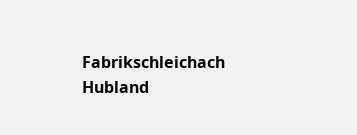Fabrikschleichach Hubland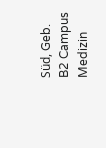Süd, Geb. B2 Campus Medizin